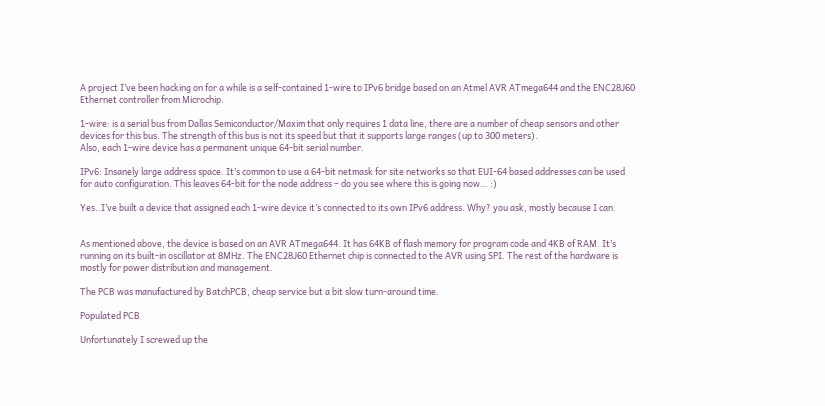A project I’ve been hacking on for a while is a self-contained 1-wire to IPv6 bridge based on an Atmel AVR ATmega644 and the ENC28J60 Ethernet controller from Microchip.

1-wire: is a serial bus from Dallas Semiconductor/Maxim that only requires 1 data line, there are a number of cheap sensors and other devices for this bus. The strength of this bus is not its speed but that it supports large ranges (up to 300 meters).
Also, each 1-wire device has a permanent unique 64-bit serial number.

IPv6: Insanely large address space. It’s common to use a 64-bit netmask for site networks so that EUI-64 based addresses can be used for auto configuration. This leaves 64-bit for the node address – do you see where this is going now… :)

Yes..I’ve built a device that assigned each 1-wire device it’s connected to its own IPv6 address. Why? you ask, mostly because I can.


As mentioned above, the device is based on an AVR ATmega644. It has 64KB of flash memory for program code and 4KB of RAM. It’s running on its built-in oscillator at 8MHz. The ENC28J60 Ethernet chip is connected to the AVR using SPI. The rest of the hardware is mostly for power distribution and management.

The PCB was manufactured by BatchPCB, cheap service but a bit slow turn-around time.

Populated PCB

Unfortunately I screwed up the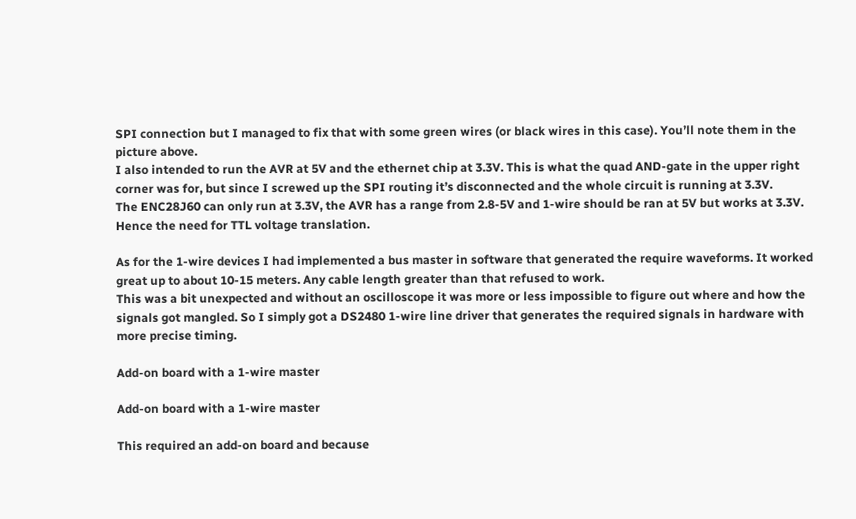SPI connection but I managed to fix that with some green wires (or black wires in this case). You’ll note them in the picture above.
I also intended to run the AVR at 5V and the ethernet chip at 3.3V. This is what the quad AND-gate in the upper right
corner was for, but since I screwed up the SPI routing it’s disconnected and the whole circuit is running at 3.3V.
The ENC28J60 can only run at 3.3V, the AVR has a range from 2.8-5V and 1-wire should be ran at 5V but works at 3.3V. Hence the need for TTL voltage translation.

As for the 1-wire devices I had implemented a bus master in software that generated the require waveforms. It worked great up to about 10-15 meters. Any cable length greater than that refused to work.
This was a bit unexpected and without an oscilloscope it was more or less impossible to figure out where and how the signals got mangled. So I simply got a DS2480 1-wire line driver that generates the required signals in hardware with more precise timing.

Add-on board with a 1-wire master

Add-on board with a 1-wire master

This required an add-on board and because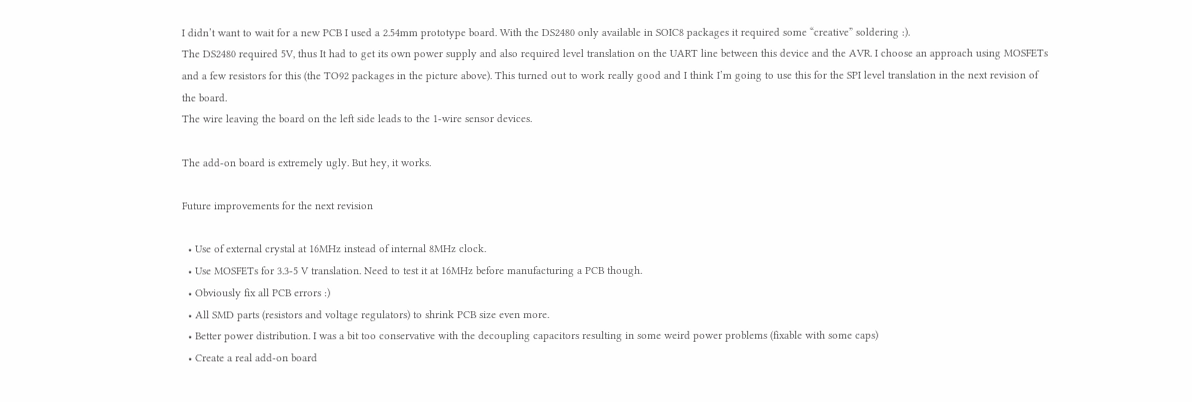I didn’t want to wait for a new PCB I used a 2.54mm prototype board. With the DS2480 only available in SOIC8 packages it required some “creative” soldering :).
The DS2480 required 5V, thus It had to get its own power supply and also required level translation on the UART line between this device and the AVR. I choose an approach using MOSFETs and a few resistors for this (the TO92 packages in the picture above). This turned out to work really good and I think I’m going to use this for the SPI level translation in the next revision of the board.
The wire leaving the board on the left side leads to the 1-wire sensor devices.

The add-on board is extremely ugly. But hey, it works.

Future improvements for the next revision

  • Use of external crystal at 16MHz instead of internal 8MHz clock.
  • Use MOSFETs for 3.3-5 V translation. Need to test it at 16MHz before manufacturing a PCB though.
  • Obviously fix all PCB errors :)
  • All SMD parts (resistors and voltage regulators) to shrink PCB size even more.
  • Better power distribution. I was a bit too conservative with the decoupling capacitors resulting in some weird power problems (fixable with some caps)
  • Create a real add-on board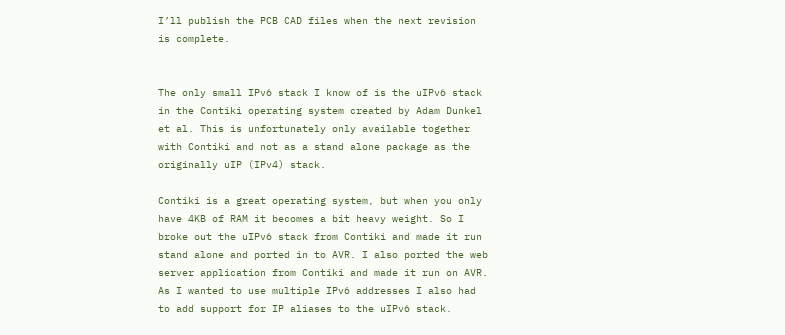I’ll publish the PCB CAD files when the next revision is complete.


The only small IPv6 stack I know of is the uIPv6 stack in the Contiki operating system created by Adam Dunkel et al. This is unfortunately only available together with Contiki and not as a stand alone package as the originally uIP (IPv4) stack.

Contiki is a great operating system, but when you only have 4KB of RAM it becomes a bit heavy weight. So I broke out the uIPv6 stack from Contiki and made it run stand alone and ported in to AVR. I also ported the web server application from Contiki and made it run on AVR. As I wanted to use multiple IPv6 addresses I also had to add support for IP aliases to the uIPv6 stack.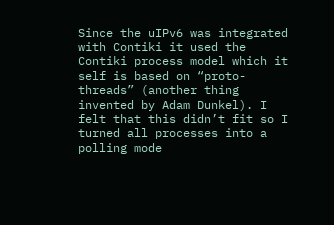Since the uIPv6 was integrated with Contiki it used the Contiki process model which it self is based on “proto-threads” (another thing invented by Adam Dunkel). I felt that this didn’t fit so I turned all processes into a polling mode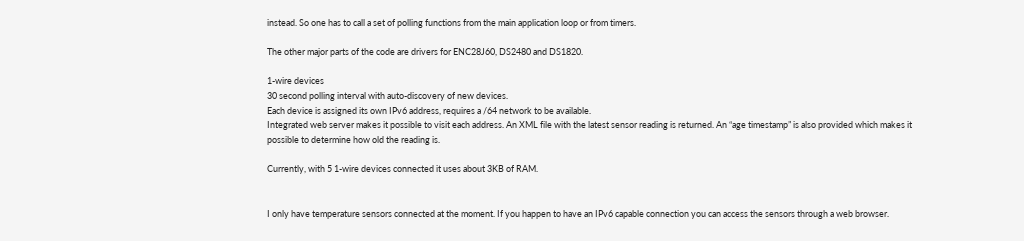instead. So one has to call a set of polling functions from the main application loop or from timers.

The other major parts of the code are drivers for ENC28J60, DS2480 and DS1820.

1-wire devices
30 second polling interval with auto-discovery of new devices.
Each device is assigned its own IPv6 address, requires a /64 network to be available.
Integrated web server makes it possible to visit each address. An XML file with the latest sensor reading is returned. An “age timestamp” is also provided which makes it possible to determine how old the reading is.

Currently, with 5 1-wire devices connected it uses about 3KB of RAM.


I only have temperature sensors connected at the moment. If you happen to have an IPv6 capable connection you can access the sensors through a web browser.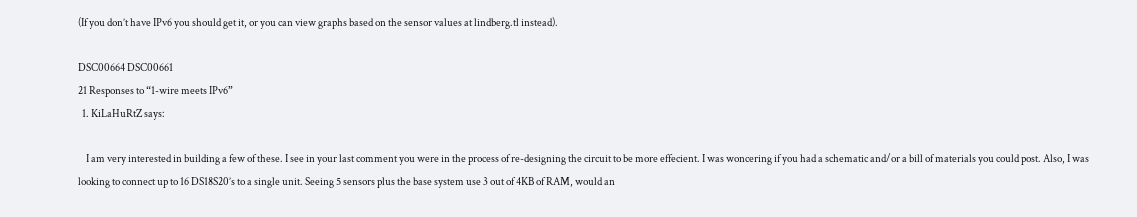(If you don’t have IPv6 you should get it, or you can view graphs based on the sensor values at lindberg.tl instead).

DSC00664 DSC00661
21 Responses to “1-wire meets IPv6”
  1. KiLaHuRtZ says:

    I am very interested in building a few of these. I see in your last comment you were in the process of re-designing the circuit to be more effecient. I was woncering if you had a schematic and/or a bill of materials you could post. Also, I was looking to connect up to 16 DS18S20’s to a single unit. Seeing 5 sensors plus the base system use 3 out of 4KB of RAM, would an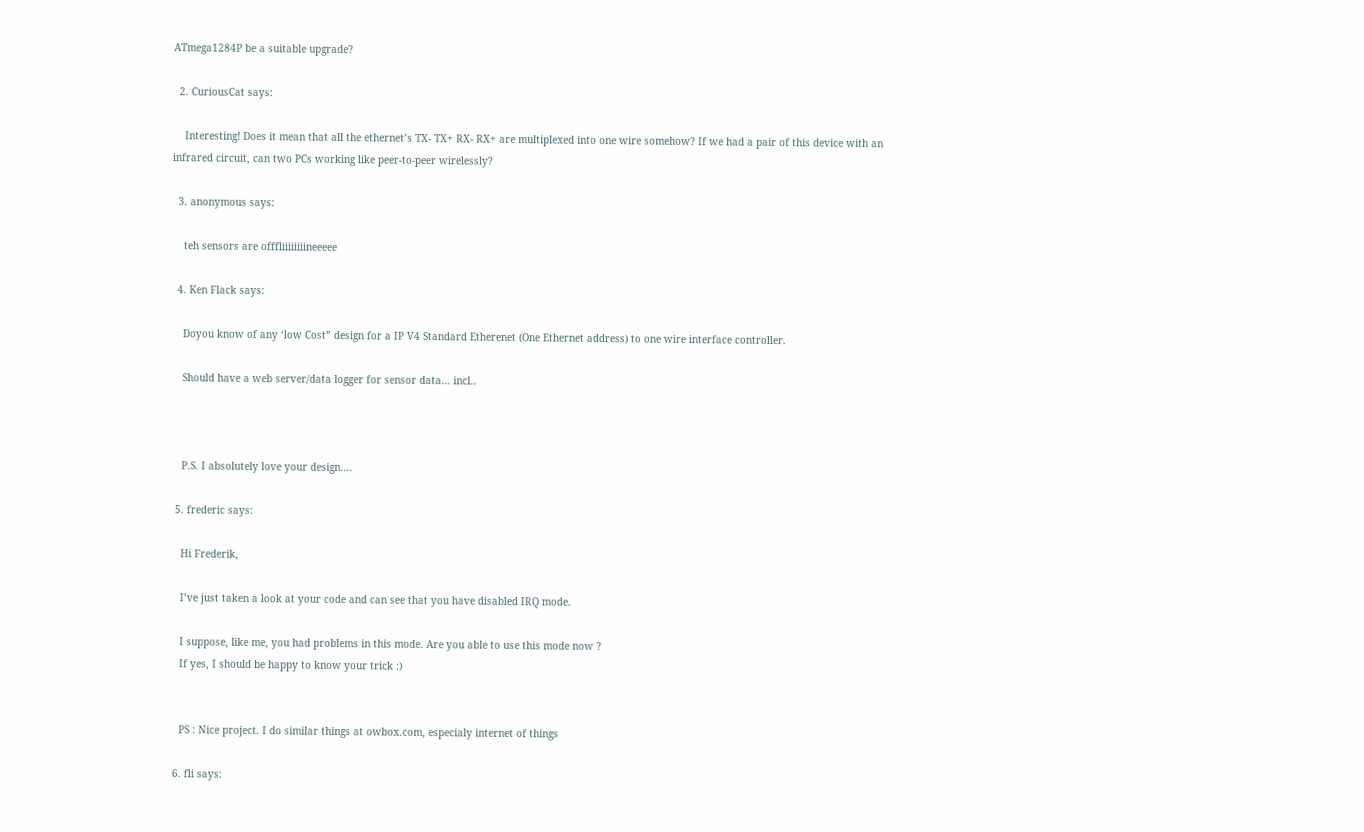ATmega1284P be a suitable upgrade?

  2. CuriousCat says:

    Interesting! Does it mean that all the ethernet’s TX- TX+ RX- RX+ are multiplexed into one wire somehow? If we had a pair of this device with an infrared circuit, can two PCs working like peer-to-peer wirelessly?

  3. anonymous says:

    teh sensors are offfliiiiiiiineeeee

  4. Ken Flack says:

    Doyou know of any ‘low Cost” design for a IP V4 Standard Etherenet (One Ethernet address) to one wire interface controller.

    Should have a web server/data logger for sensor data… incl..



    P.S. I absolutely love your design….

  5. frederic says:

    Hi Frederik,

    I’ve just taken a look at your code and can see that you have disabled IRQ mode.

    I suppose, like me, you had problems in this mode. Are you able to use this mode now ?
    If yes, I should be happy to know your trick :)


    PS : Nice project. I do similar things at owbox.com, especialy internet of things

  6. fli says: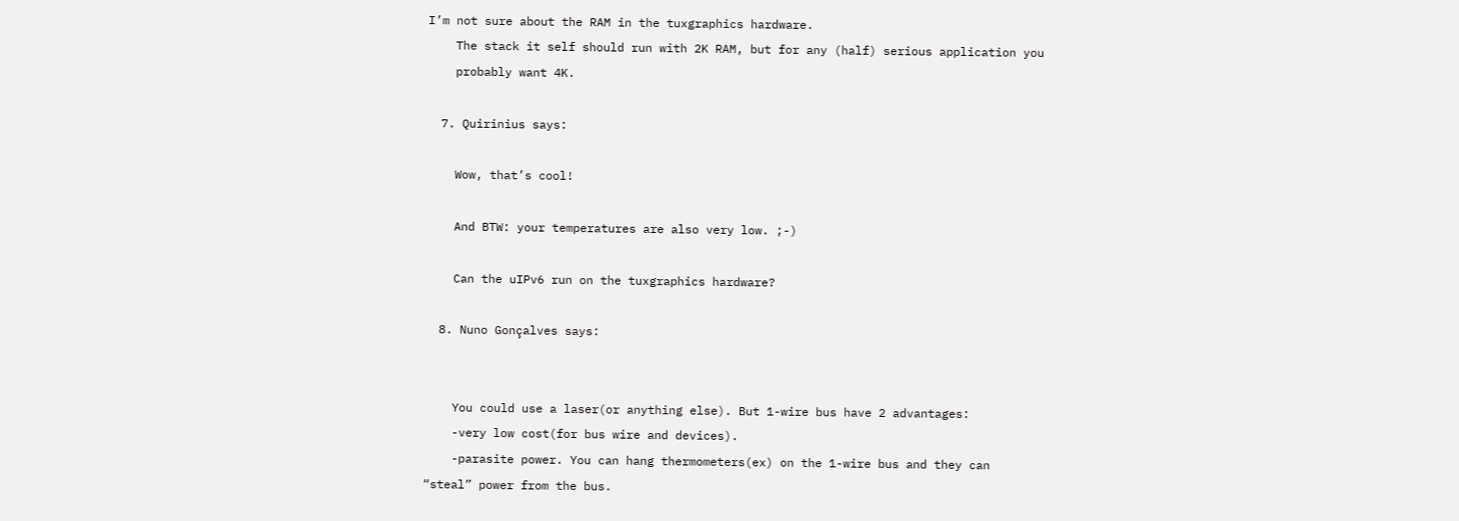I’m not sure about the RAM in the tuxgraphics hardware.
    The stack it self should run with 2K RAM, but for any (half) serious application you
    probably want 4K.

  7. Quirinius says:

    Wow, that’s cool!

    And BTW: your temperatures are also very low. ;-)

    Can the uIPv6 run on the tuxgraphics hardware?

  8. Nuno Gonçalves says:


    You could use a laser(or anything else). But 1-wire bus have 2 advantages:
    -very low cost(for bus wire and devices).
    -parasite power. You can hang thermometers(ex) on the 1-wire bus and they can “steal” power from the bus.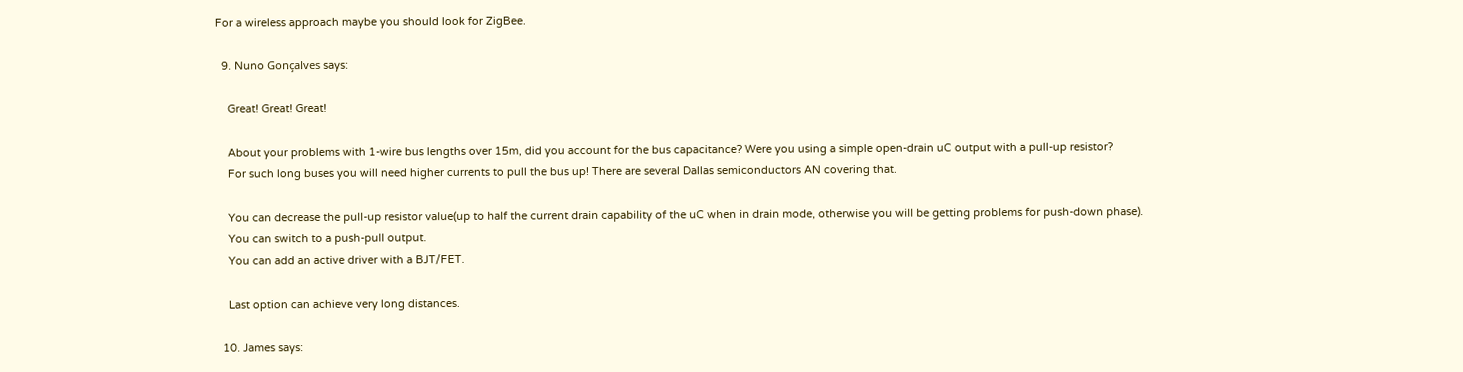For a wireless approach maybe you should look for ZigBee.

  9. Nuno Gonçalves says:

    Great! Great! Great!

    About your problems with 1-wire bus lengths over 15m, did you account for the bus capacitance? Were you using a simple open-drain uC output with a pull-up resistor?
    For such long buses you will need higher currents to pull the bus up! There are several Dallas semiconductors AN covering that.

    You can decrease the pull-up resistor value(up to half the current drain capability of the uC when in drain mode, otherwise you will be getting problems for push-down phase).
    You can switch to a push-pull output.
    You can add an active driver with a BJT/FET.

    Last option can achieve very long distances.

  10. James says: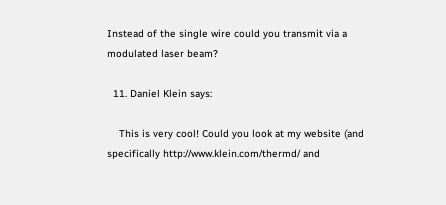Instead of the single wire could you transmit via a modulated laser beam?

  11. Daniel Klein says:

    This is very cool! Could you look at my website (and specifically http://www.klein.com/thermd/ and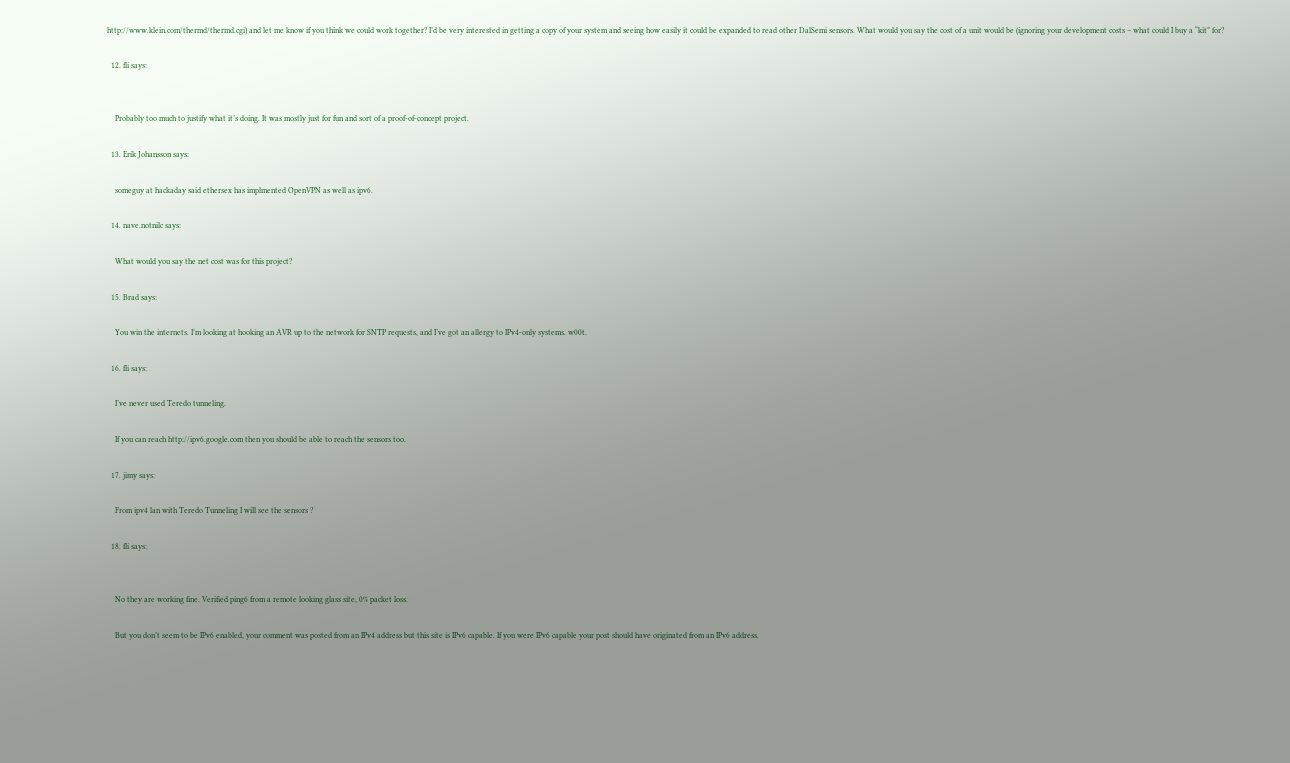http://www.klein.com/thermd/thermd.cgi) and let me know if you think we could work together? I’d be very interested in getting a copy of your system and seeing how easily it could be expanded to read other DalSemi sensors. What would you say the cost of a unit would be (ignoring your development costs – what could I buy a “kit” for?

  12. fli says:


    Probably too much to justify what it’s doing. It was mostly just for fun and sort of a proof-of-concept project.

  13. Erik Johansson says:

    someguy at hackaday said ethersex has implmented OpenVPN as well as ipv6.

  14. nave.notnilc says:

    What would you say the net cost was for this project?

  15. Brad says:

    You win the internets. I’m looking at hooking an AVR up to the network for SNTP requests, and I’ve got an allergy to IPv4-only systems. w00t.

  16. fli says:

    I’ve never used Teredo tunneling.

    If you can reach http://ipv6.google.com then you should be able to reach the sensors too.

  17. jimy says:

    From ipv4 lan with Teredo Tunneling I will see the sensors ?

  18. fli says:


    No they are working fine. Verified ping6 from a remote looking glass site, 0% packet loss.

    But you don’t seem to be IPv6 enabled, your comment was posted from an IPv4 address but this site is IPv6 capable. If you were IPv6 capable your post should have originated from an IPv6 address.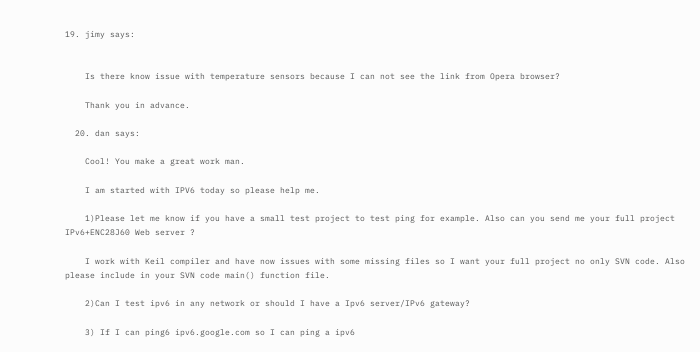19. jimy says:


    Is there know issue with temperature sensors because I can not see the link from Opera browser?

    Thank you in advance.

  20. dan says:

    Cool! You make a great work man.

    I am started with IPV6 today so please help me.

    1)Please let me know if you have a small test project to test ping for example. Also can you send me your full project IPv6+ENC28J60 Web server ?

    I work with Keil compiler and have now issues with some missing files so I want your full project no only SVN code. Also please include in your SVN code main() function file.

    2)Can I test ipv6 in any network or should I have a Ipv6 server/IPv6 gateway?

    3) If I can ping6 ipv6.google.com so I can ping a ipv6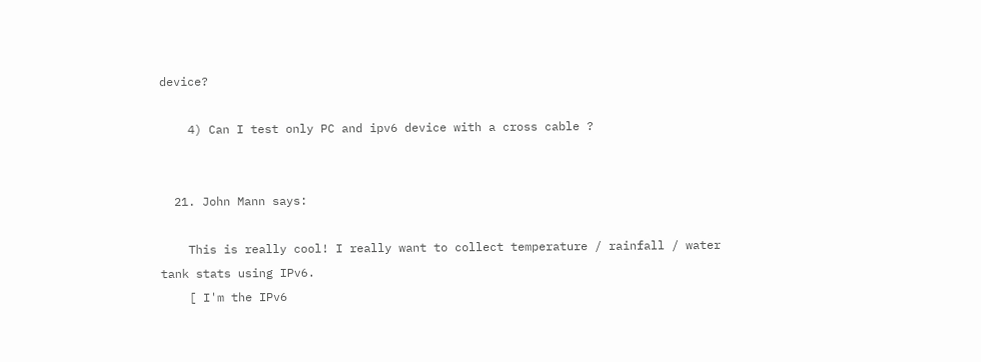device?

    4) Can I test only PC and ipv6 device with a cross cable ?


  21. John Mann says:

    This is really cool! I really want to collect temperature / rainfall / water tank stats using IPv6.
    [ I'm the IPv6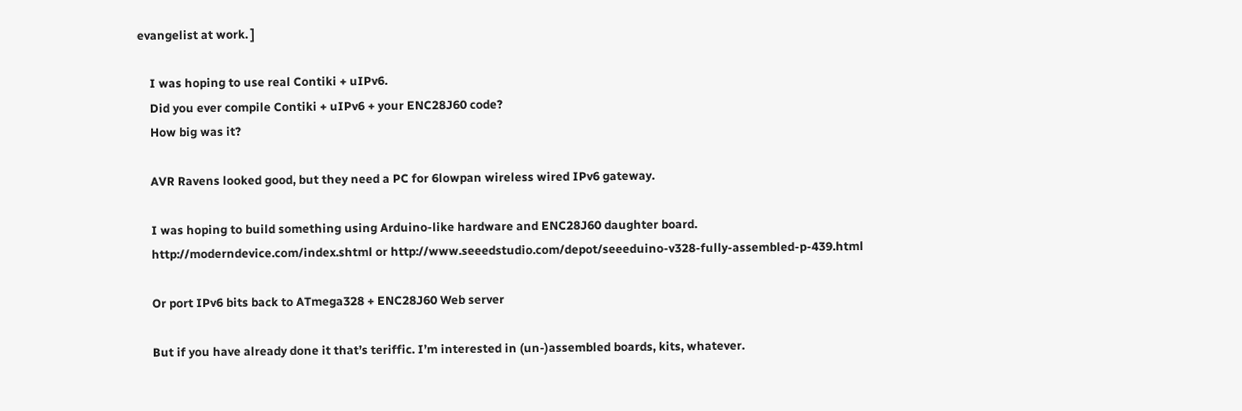evangelist at work. ]

    I was hoping to use real Contiki + uIPv6.
    Did you ever compile Contiki + uIPv6 + your ENC28J60 code?
    How big was it?

    AVR Ravens looked good, but they need a PC for 6lowpan wireless wired IPv6 gateway.

    I was hoping to build something using Arduino-like hardware and ENC28J60 daughter board.
    http://moderndevice.com/index.shtml or http://www.seeedstudio.com/depot/seeeduino-v328-fully-assembled-p-439.html

    Or port IPv6 bits back to ATmega328 + ENC28J60 Web server

    But if you have already done it that’s teriffic. I’m interested in (un-)assembled boards, kits, whatever.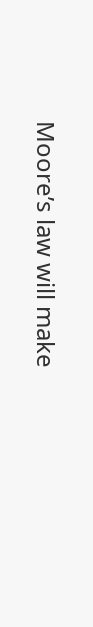Moore’s law will make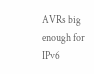AVRs big enough for IPv6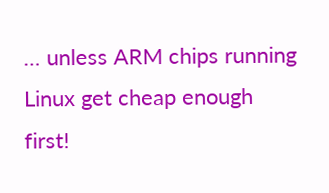… unless ARM chips running Linux get cheap enough first!